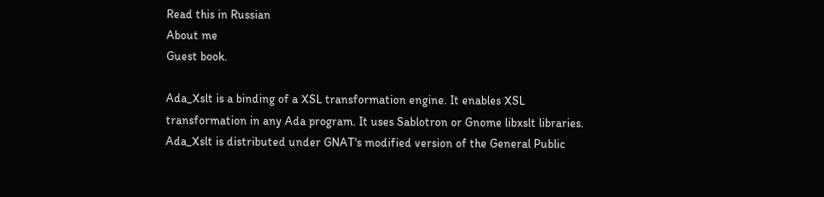Read this in Russian
About me
Guest book.

Ada_Xslt is a binding of a XSL transformation engine. It enables XSL transformation in any Ada program. It uses Sablotron or Gnome libxslt libraries. Ada_Xslt is distributed under GNAT's modified version of the General Public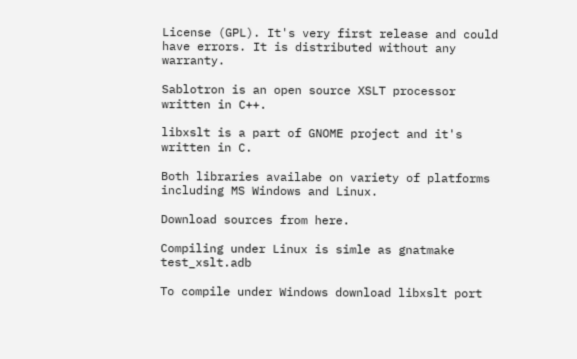License (GPL). It's very first release and could have errors. It is distributed without any warranty.

Sablotron is an open source XSLT processor written in C++.

libxslt is a part of GNOME project and it's written in C.

Both libraries availabe on variety of platforms including MS Windows and Linux.

Download sources from here.

Compiling under Linux is simle as gnatmake test_xslt.adb

To compile under Windows download libxslt port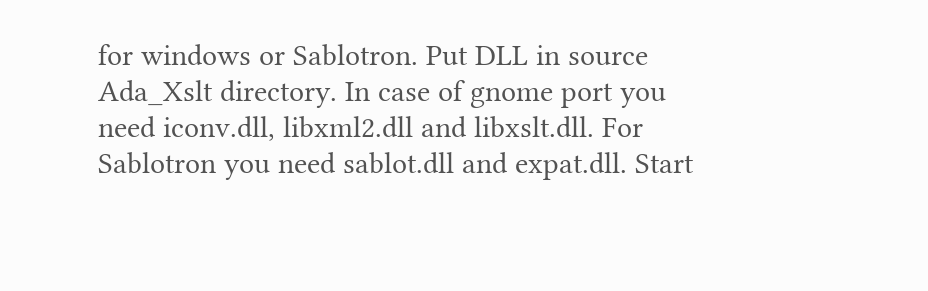for windows or Sablotron. Put DLL in source Ada_Xslt directory. In case of gnome port you need iconv.dll, libxml2.dll and libxslt.dll. For Sablotron you need sablot.dll and expat.dll. Start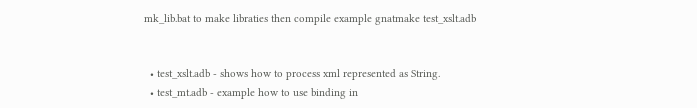mk_lib.bat to make libraties then compile example gnatmake test_xslt.adb


  • test_xslt.adb - shows how to process xml represented as String.
  • test_mt.adb - example how to use binding in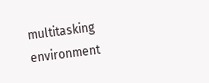multitasking environment